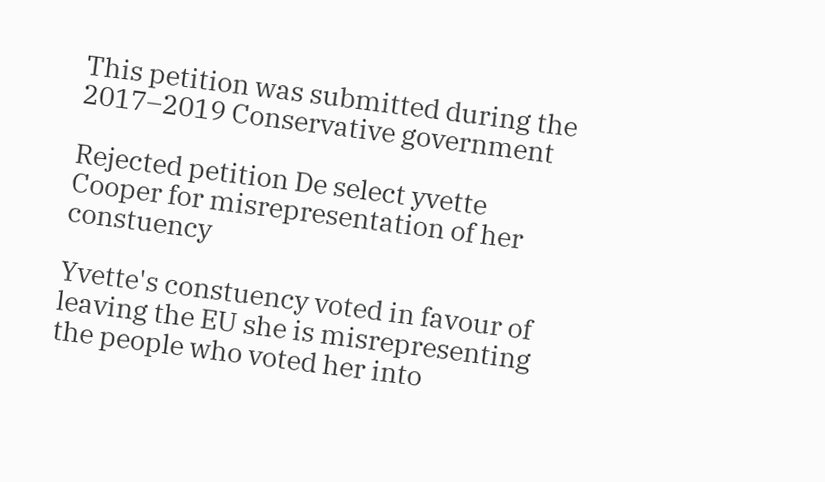This petition was submitted during the 2017–2019 Conservative government

Rejected petition De select yvette Cooper for misrepresentation of her constuency

Yvette's constuency voted in favour of leaving the EU she is misrepresenting the people who voted her into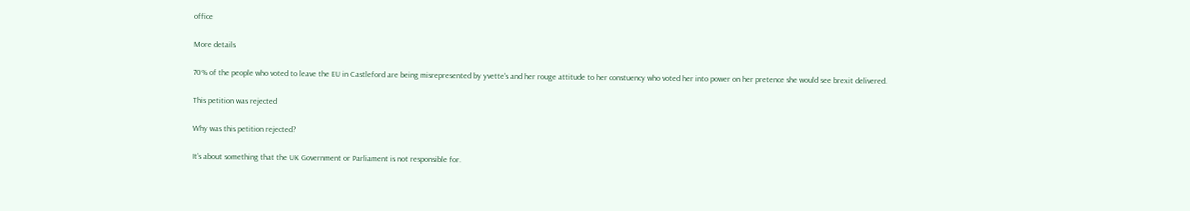office

More details

70% of the people who voted to leave the EU in Castleford are being misrepresented by yvette's and her rouge attitude to her constuency who voted her into power on her pretence she would see brexit delivered.

This petition was rejected

Why was this petition rejected?

It’s about something that the UK Government or Parliament is not responsible for.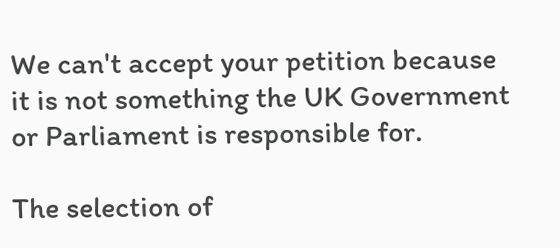We can't accept your petition because it is not something the UK Government or Parliament is responsible for.

The selection of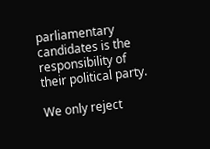parliamentary candidates is the responsibility of their political party.

We only reject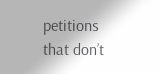petitions that don’t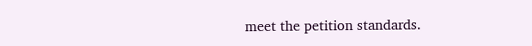meet the petition standards.